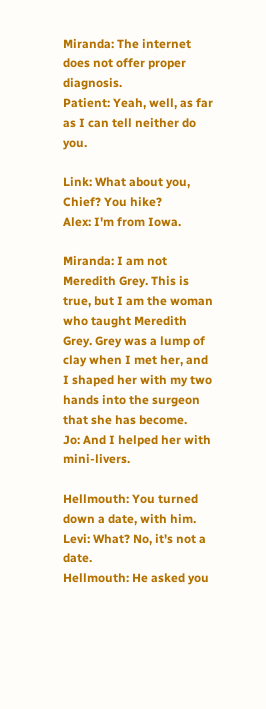Miranda: The internet does not offer proper diagnosis.
Patient: Yeah, well, as far as I can tell neither do you.

Link: What about you, Chief? You hike?
Alex: I'm from Iowa.

Miranda: I am not Meredith Grey. This is true, but I am the woman who taught Meredith Grey. Grey was a lump of clay when I met her, and I shaped her with my two hands into the surgeon that she has become.
Jo: And I helped her with mini-livers.

Hellmouth: You turned down a date, with him.
Levi: What? No, it's not a date.
Hellmouth: He asked you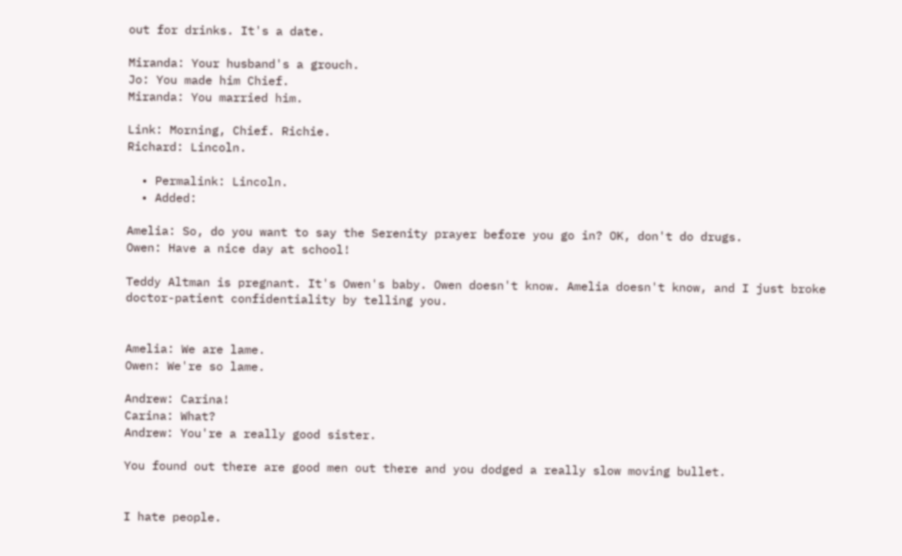out for drinks. It's a date.

Miranda: Your husband's a grouch.
Jo: You made him Chief.
Miranda: You married him.

Link: Morning, Chief. Richie.
Richard: Lincoln.

  • Permalink: Lincoln.
  • Added:

Amelia: So, do you want to say the Serenity prayer before you go in? OK, don't do drugs.
Owen: Have a nice day at school!

Teddy Altman is pregnant. It's Owen's baby. Owen doesn't know. Amelia doesn't know, and I just broke doctor-patient confidentiality by telling you.


Amelia: We are lame.
Owen: We're so lame.

Andrew: Carina!
Carina: What?
Andrew: You're a really good sister.

You found out there are good men out there and you dodged a really slow moving bullet.


I hate people.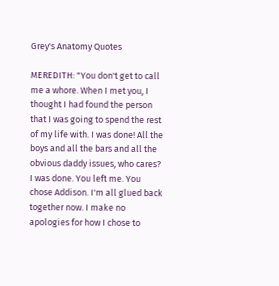Grey's Anatomy Quotes

MEREDITH: "You don't get to call me a whore. When I met you, I thought I had found the person that I was going to spend the rest of my life with. I was done! All the boys and all the bars and all the obvious daddy issues, who cares? I was done. You left me. You chose Addison. I'm all glued back together now. I make no apologies for how I chose to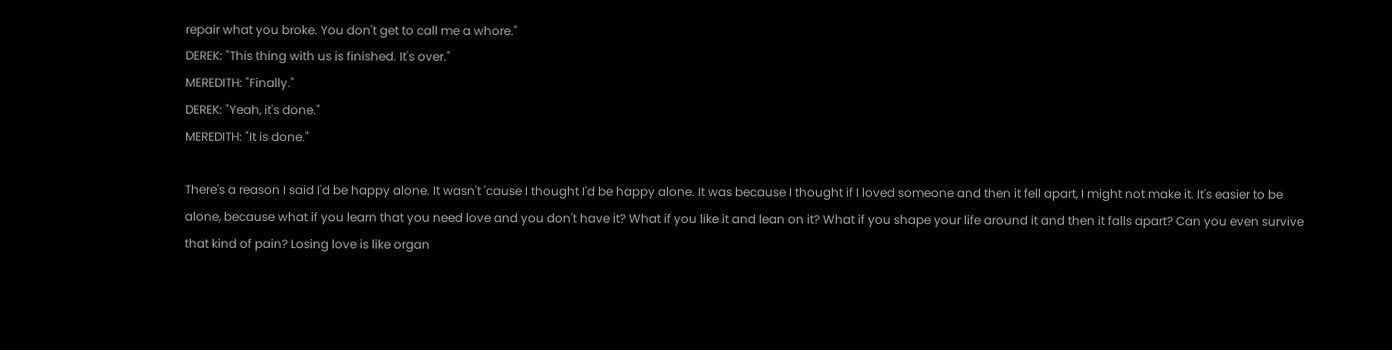repair what you broke. You don't get to call me a whore."
DEREK: "This thing with us is finished. It's over."
MEREDITH: "Finally."
DEREK: "Yeah, it's done."
MEREDITH: "It is done."

There's a reason I said I'd be happy alone. It wasn't 'cause I thought I'd be happy alone. It was because I thought if I loved someone and then it fell apart, I might not make it. It's easier to be alone, because what if you learn that you need love and you don't have it? What if you like it and lean on it? What if you shape your life around it and then it falls apart? Can you even survive that kind of pain? Losing love is like organ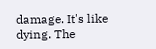damage. It's like dying. The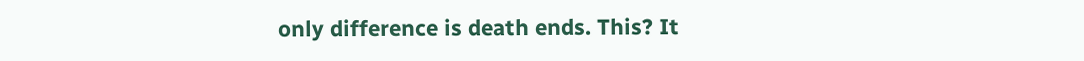only difference is death ends. This? It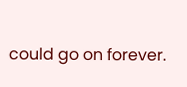could go on forever.